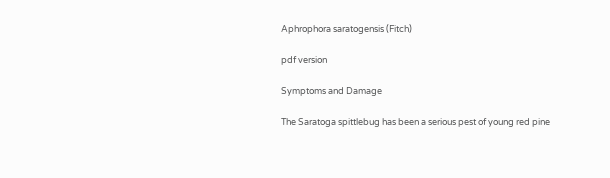Aphrophora saratogensis (Fitch)

pdf version

Symptoms and Damage

The Saratoga spittlebug has been a serious pest of young red pine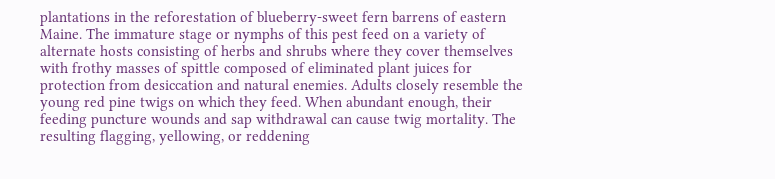plantations in the reforestation of blueberry-sweet fern barrens of eastern Maine. The immature stage or nymphs of this pest feed on a variety of alternate hosts consisting of herbs and shrubs where they cover themselves with frothy masses of spittle composed of eliminated plant juices for protection from desiccation and natural enemies. Adults closely resemble the young red pine twigs on which they feed. When abundant enough, their feeding puncture wounds and sap withdrawal can cause twig mortality. The resulting flagging, yellowing, or reddening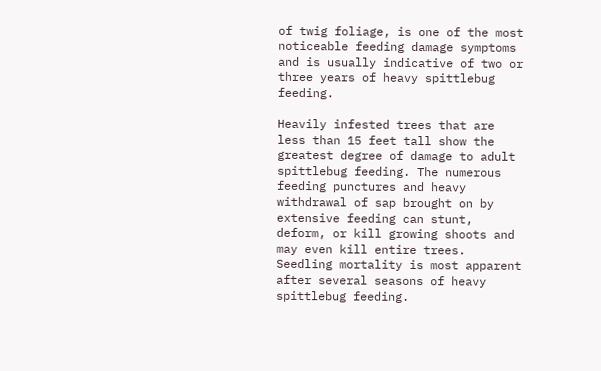of twig foliage, is one of the most noticeable feeding damage symptoms and is usually indicative of two or three years of heavy spittlebug feeding.

Heavily infested trees that are less than 15 feet tall show the greatest degree of damage to adult spittlebug feeding. The numerous feeding punctures and heavy withdrawal of sap brought on by extensive feeding can stunt, deform, or kill growing shoots and may even kill entire trees. Seedling mortality is most apparent after several seasons of heavy spittlebug feeding.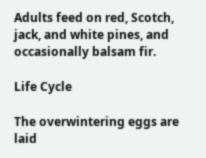Adults feed on red, Scotch, jack, and white pines, and occasionally balsam fir.

Life Cycle

The overwintering eggs are laid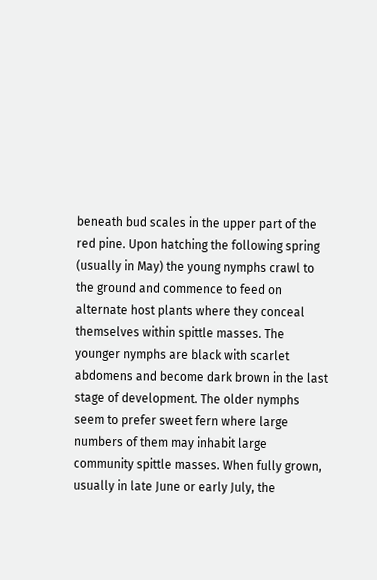beneath bud scales in the upper part of the red pine. Upon hatching the following spring (usually in May) the young nymphs crawl to the ground and commence to feed on alternate host plants where they conceal themselves within spittle masses. The younger nymphs are black with scarlet abdomens and become dark brown in the last stage of development. The older nymphs seem to prefer sweet fern where large numbers of them may inhabit large community spittle masses. When fully grown, usually in late June or early July, the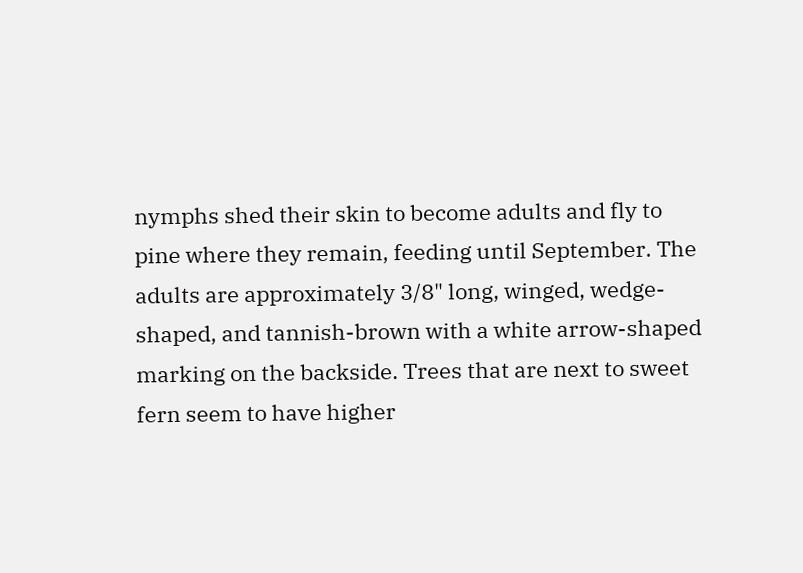nymphs shed their skin to become adults and fly to pine where they remain, feeding until September. The adults are approximately 3/8" long, winged, wedge-shaped, and tannish-brown with a white arrow-shaped marking on the backside. Trees that are next to sweet fern seem to have higher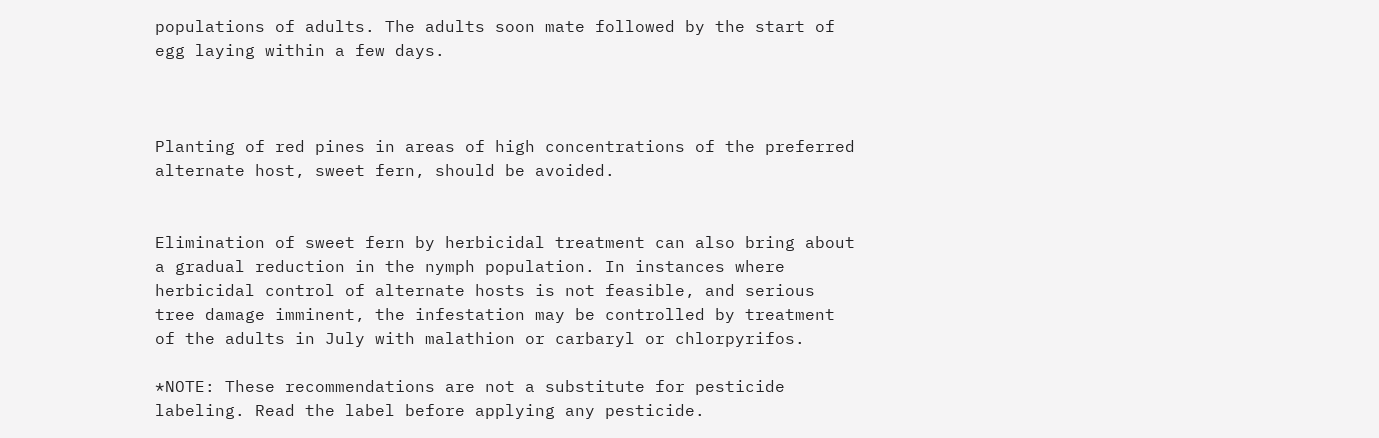populations of adults. The adults soon mate followed by the start of egg laying within a few days.



Planting of red pines in areas of high concentrations of the preferred alternate host, sweet fern, should be avoided.


Elimination of sweet fern by herbicidal treatment can also bring about a gradual reduction in the nymph population. In instances where herbicidal control of alternate hosts is not feasible, and serious tree damage imminent, the infestation may be controlled by treatment of the adults in July with malathion or carbaryl or chlorpyrifos.

*NOTE: These recommendations are not a substitute for pesticide labeling. Read the label before applying any pesticide.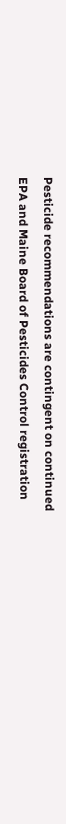Pesticide recommendations are contingent on continued EPA and Maine Board of Pesticides Control registration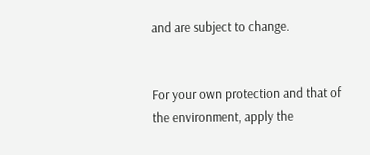and are subject to change.


For your own protection and that of the environment, apply the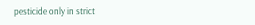pesticide only in strict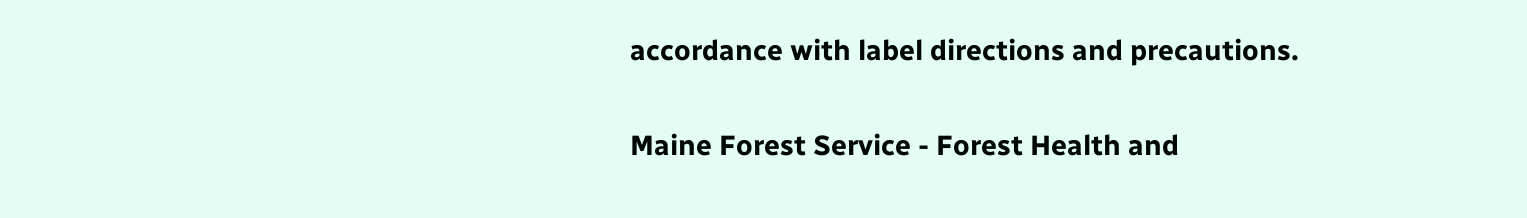accordance with label directions and precautions.

Maine Forest Service - Forest Health and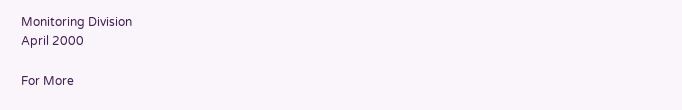Monitoring Division
April 2000

For More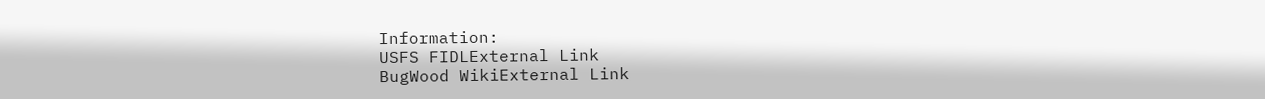Information:
USFS FIDLExternal Link
BugWood WikiExternal Link